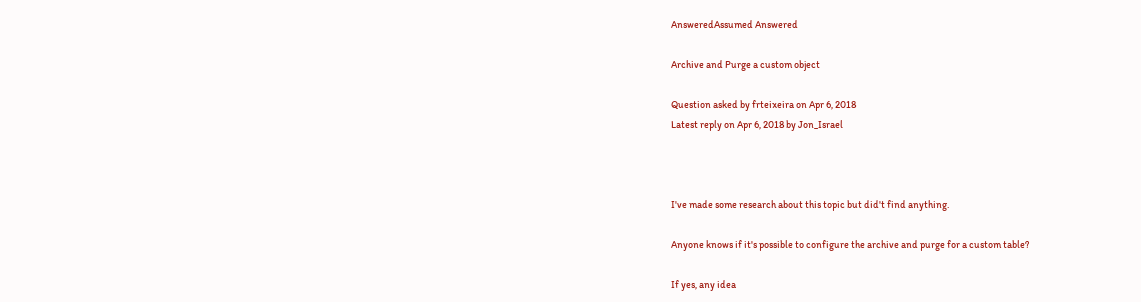AnsweredAssumed Answered

Archive and Purge a custom object

Question asked by frteixeira on Apr 6, 2018
Latest reply on Apr 6, 2018 by Jon_Israel



I've made some research about this topic but did't find anything.

Anyone knows if it's possible to configure the archive and purge for a custom table?

If yes, any idea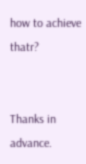how to achieve thatr?


Thanks in advance.